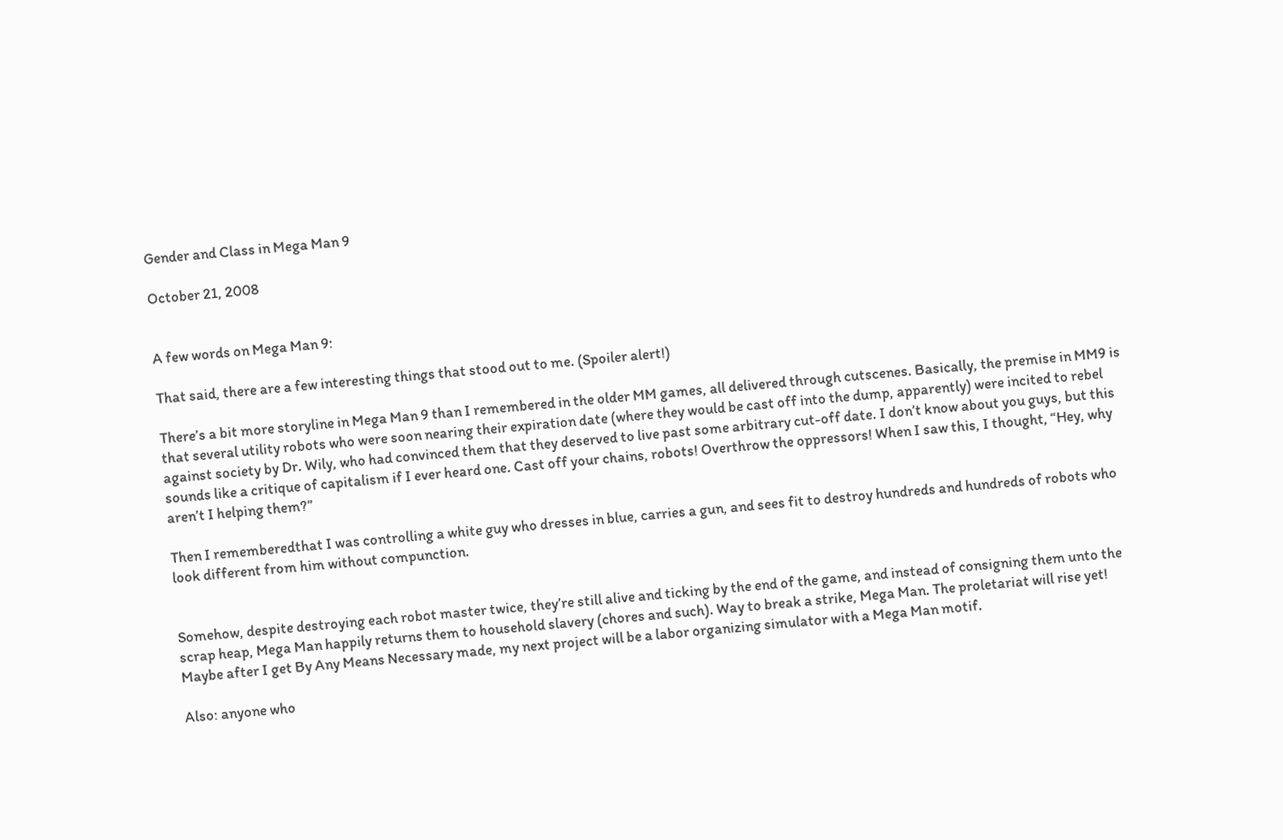Gender and Class in Mega Man 9

October 21, 2008


A few words on Mega Man 9:

That said, there are a few interesting things that stood out to me. (Spoiler alert!)

There’s a bit more storyline in Mega Man 9 than I remembered in the older MM games, all delivered through cutscenes. Basically, the premise in MM9 is that several utility robots who were soon nearing their expiration date (where they would be cast off into the dump, apparently) were incited to rebel against society by Dr. Wily, who had convinced them that they deserved to live past some arbitrary cut-off date. I don’t know about you guys, but this sounds like a critique of capitalism if I ever heard one. Cast off your chains, robots! Overthrow the oppressors! When I saw this, I thought, “Hey, why aren’t I helping them?”

Then I rememberedthat I was controlling a white guy who dresses in blue, carries a gun, and sees fit to destroy hundreds and hundreds of robots who look different from him without compunction.


Somehow, despite destroying each robot master twice, they’re still alive and ticking by the end of the game, and instead of consigning them unto the scrap heap, Mega Man happily returns them to household slavery (chores and such). Way to break a strike, Mega Man. The proletariat will rise yet! Maybe after I get By Any Means Necessary made, my next project will be a labor organizing simulator with a Mega Man motif.

Also: anyone who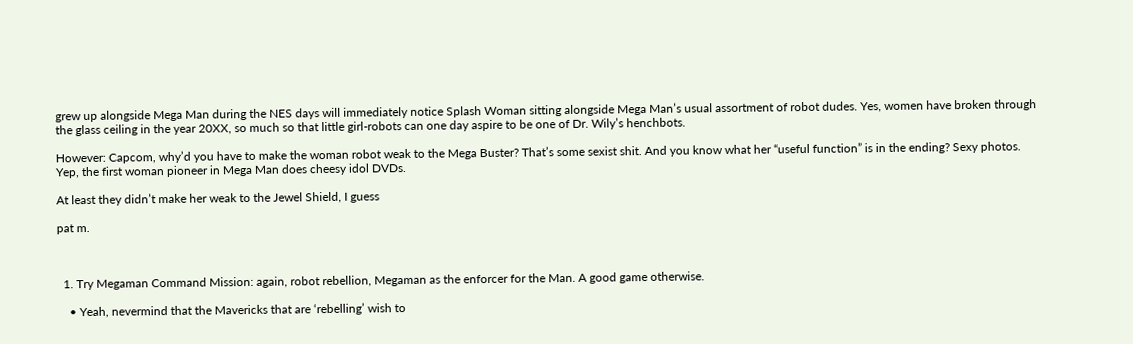grew up alongside Mega Man during the NES days will immediately notice Splash Woman sitting alongside Mega Man’s usual assortment of robot dudes. Yes, women have broken through the glass ceiling in the year 20XX, so much so that little girl-robots can one day aspire to be one of Dr. Wily’s henchbots.

However: Capcom, why’d you have to make the woman robot weak to the Mega Buster? That’s some sexist shit. And you know what her “useful function” is in the ending? Sexy photos. Yep, the first woman pioneer in Mega Man does cheesy idol DVDs.

At least they didn’t make her weak to the Jewel Shield, I guess

pat m.



  1. Try Megaman Command Mission: again, robot rebellion, Megaman as the enforcer for the Man. A good game otherwise.

    • Yeah, nevermind that the Mavericks that are ‘rebelling’ wish to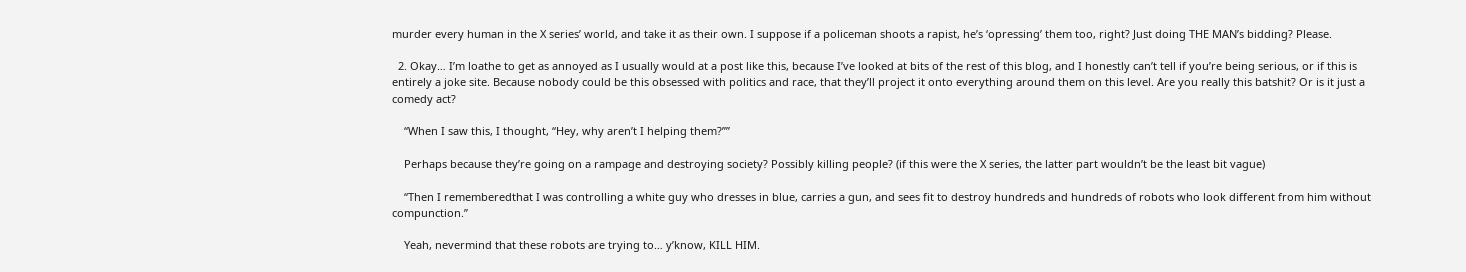murder every human in the X series’ world, and take it as their own. I suppose if a policeman shoots a rapist, he’s ‘opressing’ them too, right? Just doing THE MAN’s bidding? Please.

  2. Okay… I’m loathe to get as annoyed as I usually would at a post like this, because I’ve looked at bits of the rest of this blog, and I honestly can’t tell if you’re being serious, or if this is entirely a joke site. Because nobody could be this obsessed with politics and race, that they’ll project it onto everything around them on this level. Are you really this batshit? Or is it just a comedy act?

    “When I saw this, I thought, “Hey, why aren’t I helping them?””

    Perhaps because they’re going on a rampage and destroying society? Possibly killing people? (if this were the X series, the latter part wouldn’t be the least bit vague)

    “Then I rememberedthat I was controlling a white guy who dresses in blue, carries a gun, and sees fit to destroy hundreds and hundreds of robots who look different from him without compunction.”

    Yeah, nevermind that these robots are trying to… y’know, KILL HIM.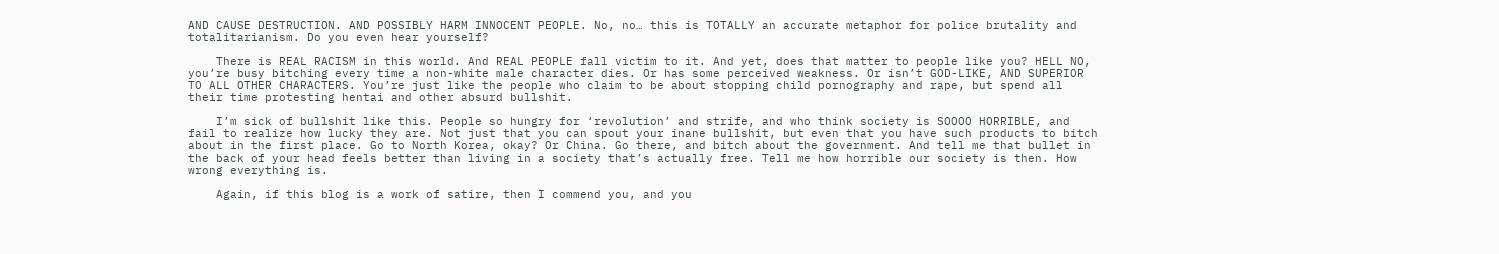AND CAUSE DESTRUCTION. AND POSSIBLY HARM INNOCENT PEOPLE. No, no… this is TOTALLY an accurate metaphor for police brutality and totalitarianism. Do you even hear yourself?

    There is REAL RACISM in this world. And REAL PEOPLE fall victim to it. And yet, does that matter to people like you? HELL NO, you’re busy bitching every time a non-white male character dies. Or has some perceived weakness. Or isn’t GOD-LIKE, AND SUPERIOR TO ALL OTHER CHARACTERS. You’re just like the people who claim to be about stopping child pornography and rape, but spend all their time protesting hentai and other absurd bullshit.

    I’m sick of bullshit like this. People so hungry for ‘revolution’ and strife, and who think society is SOOOO HORRIBLE, and fail to realize how lucky they are. Not just that you can spout your inane bullshit, but even that you have such products to bitch about in the first place. Go to North Korea, okay? Or China. Go there, and bitch about the government. And tell me that bullet in the back of your head feels better than living in a society that’s actually free. Tell me how horrible our society is then. How wrong everything is.

    Again, if this blog is a work of satire, then I commend you, and you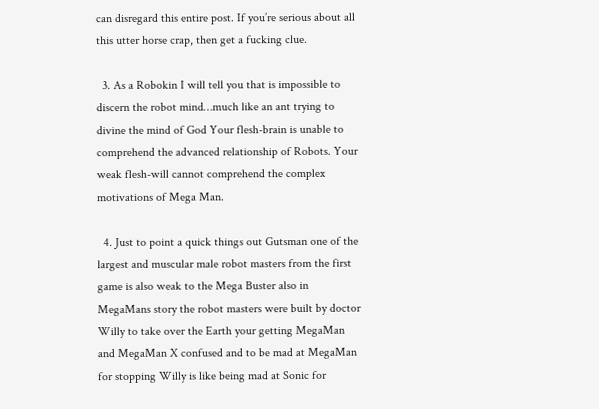can disregard this entire post. If you’re serious about all this utter horse crap, then get a fucking clue.

  3. As a Robokin I will tell you that is impossible to discern the robot mind…much like an ant trying to divine the mind of God Your flesh-brain is unable to comprehend the advanced relationship of Robots. Your weak flesh-will cannot comprehend the complex motivations of Mega Man.

  4. Just to point a quick things out Gutsman one of the largest and muscular male robot masters from the first game is also weak to the Mega Buster also in MegaMans story the robot masters were built by doctor Willy to take over the Earth your getting MegaMan and MegaMan X confused and to be mad at MegaMan for stopping Willy is like being mad at Sonic for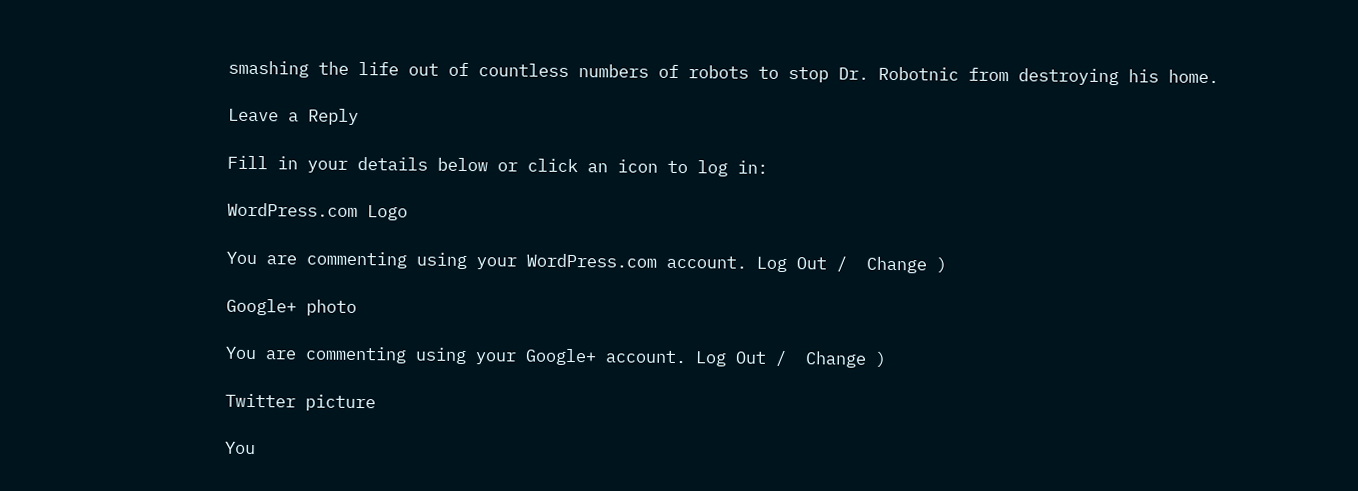smashing the life out of countless numbers of robots to stop Dr. Robotnic from destroying his home.

Leave a Reply

Fill in your details below or click an icon to log in:

WordPress.com Logo

You are commenting using your WordPress.com account. Log Out /  Change )

Google+ photo

You are commenting using your Google+ account. Log Out /  Change )

Twitter picture

You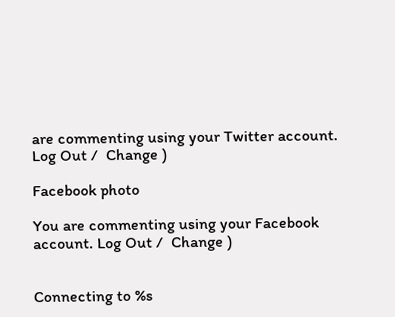are commenting using your Twitter account. Log Out /  Change )

Facebook photo

You are commenting using your Facebook account. Log Out /  Change )


Connecting to %s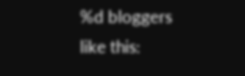%d bloggers like this: